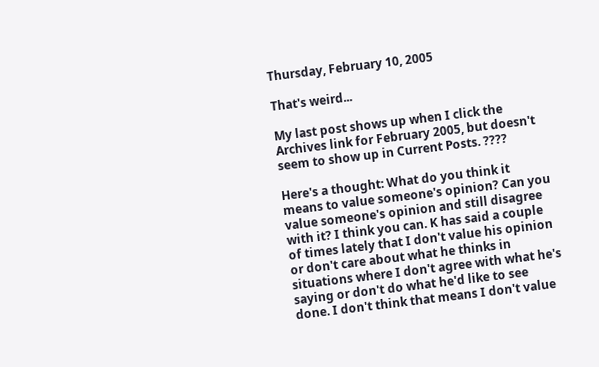Thursday, February 10, 2005

That's weird...

My last post shows up when I click the Archives link for February 2005, but doesn't seem to show up in Current Posts. ????

Here's a thought: What do you think it means to value someone's opinion? Can you value someone's opinion and still disagree with it? I think you can. K has said a couple of times lately that I don't value his opinion or don't care about what he thinks in situations where I don't agree with what he's saying or don't do what he'd like to see done. I don't think that means I don't value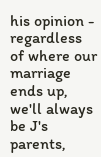his opinion - regardless of where our marriage ends up, we'll always be J's parents,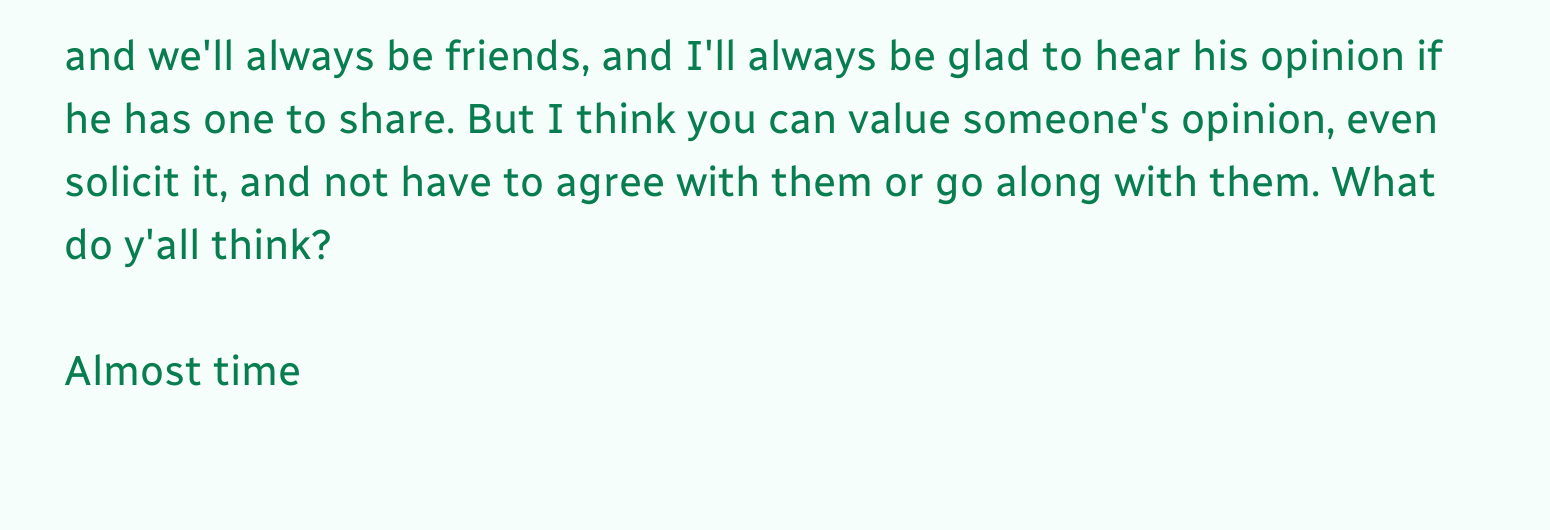and we'll always be friends, and I'll always be glad to hear his opinion if he has one to share. But I think you can value someone's opinion, even solicit it, and not have to agree with them or go along with them. What do y'all think?

Almost time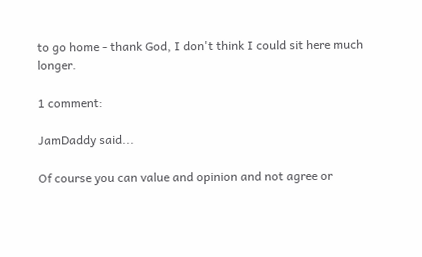to go home - thank God, I don't think I could sit here much longer.

1 comment:

JamDaddy said...

Of course you can value and opinion and not agree or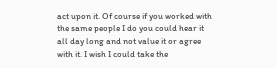act upon it. Of course if you worked with the same people I do you could hear it all day long and not value it or agree with it. I wish I could take the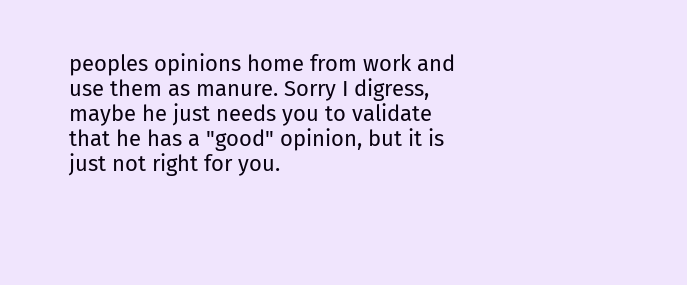peoples opinions home from work and use them as manure. Sorry I digress, maybe he just needs you to validate that he has a "good" opinion, but it is just not right for you.